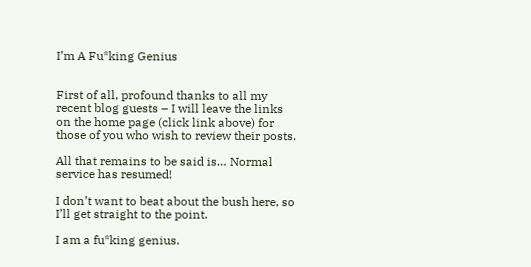I’m A Fu*king Genius


First of all, profound thanks to all my recent blog guests – I will leave the links on the home page (click link above) for those of you who wish to review their posts.

All that remains to be said is… Normal service has resumed!

I don’t want to beat about the bush here, so I’ll get straight to the point.

I am a fu*king genius.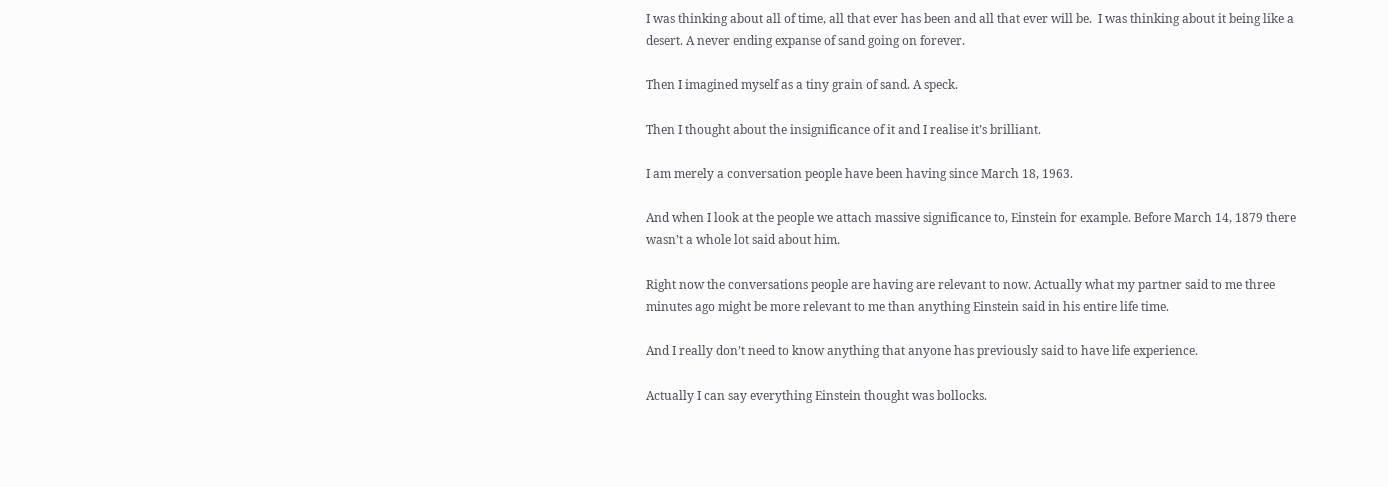I was thinking about all of time, all that ever has been and all that ever will be.  I was thinking about it being like a desert. A never ending expanse of sand going on forever.

Then I imagined myself as a tiny grain of sand. A speck.

Then I thought about the insignificance of it and I realise it’s brilliant.

I am merely a conversation people have been having since March 18, 1963.

And when I look at the people we attach massive significance to, Einstein for example. Before March 14, 1879 there wasn’t a whole lot said about him.

Right now the conversations people are having are relevant to now. Actually what my partner said to me three minutes ago might be more relevant to me than anything Einstein said in his entire life time.

And I really don’t need to know anything that anyone has previously said to have life experience.

Actually I can say everything Einstein thought was bollocks.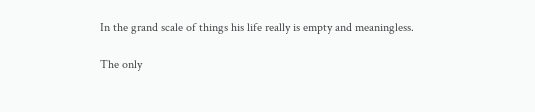In the grand scale of things his life really is empty and meaningless.

The only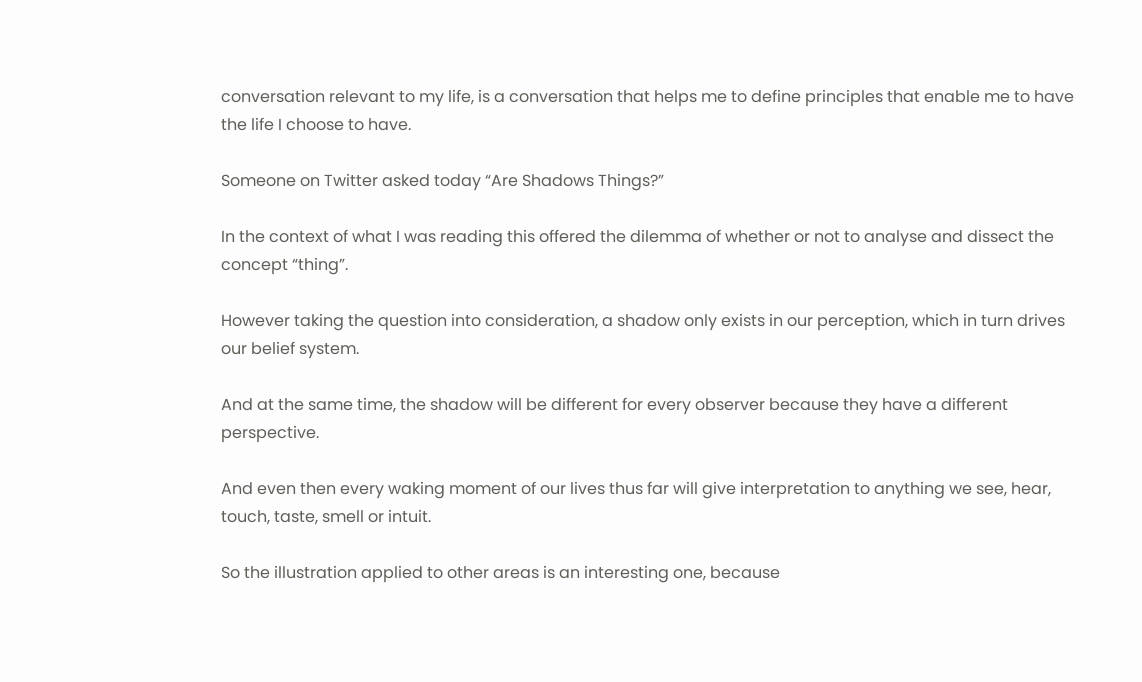conversation relevant to my life, is a conversation that helps me to define principles that enable me to have the life I choose to have.

Someone on Twitter asked today “Are Shadows Things?”

In the context of what I was reading this offered the dilemma of whether or not to analyse and dissect the concept “thing”.

However taking the question into consideration, a shadow only exists in our perception, which in turn drives our belief system.

And at the same time, the shadow will be different for every observer because they have a different perspective.

And even then every waking moment of our lives thus far will give interpretation to anything we see, hear, touch, taste, smell or intuit.

So the illustration applied to other areas is an interesting one, because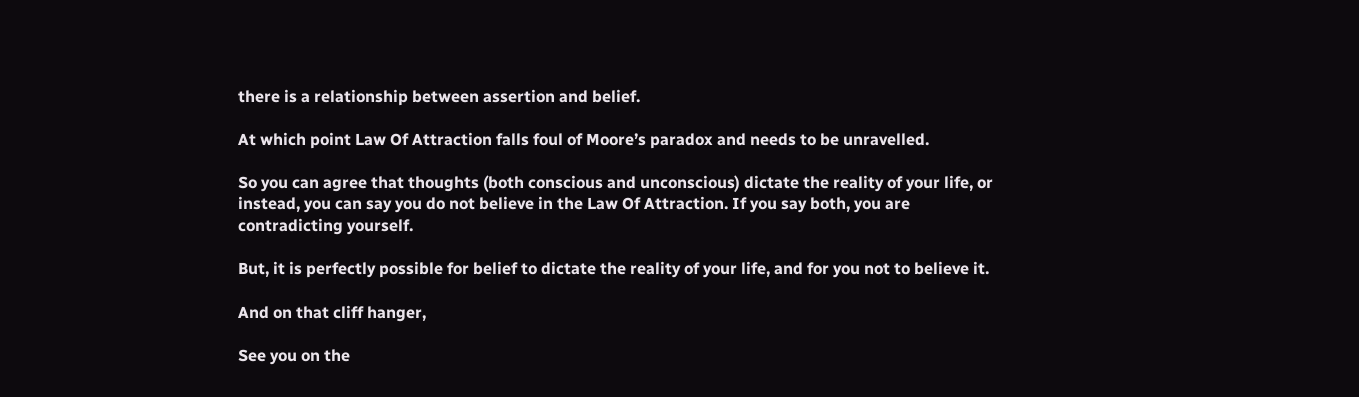there is a relationship between assertion and belief.

At which point Law Of Attraction falls foul of Moore’s paradox and needs to be unravelled.

So you can agree that thoughts (both conscious and unconscious) dictate the reality of your life, or instead, you can say you do not believe in the Law Of Attraction. If you say both, you are contradicting yourself.

But, it is perfectly possible for belief to dictate the reality of your life, and for you not to believe it.

And on that cliff hanger,

See you on the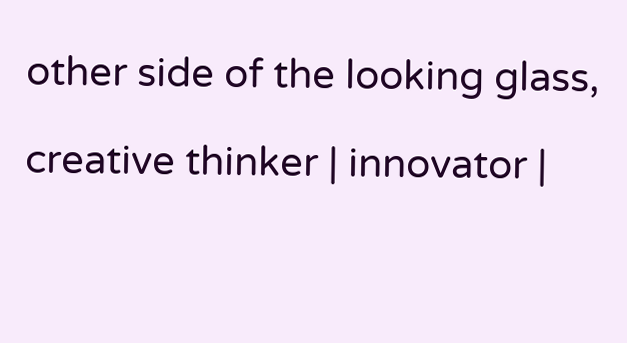other side of the looking glass,

creative thinker | innovator |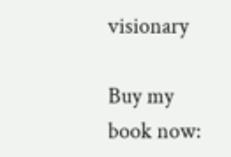visionary

Buy my book now: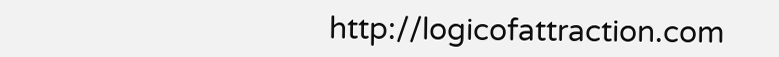http://logicofattraction.com